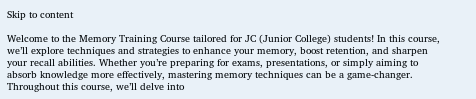Skip to content

Welcome to the Memory Training Course tailored for JC (Junior College) students! In this course, we’ll explore techniques and strategies to enhance your memory, boost retention, and sharpen your recall abilities. Whether you’re preparing for exams, presentations, or simply aiming to absorb knowledge more effectively, mastering memory techniques can be a game-changer. Throughout this course, we’ll delve into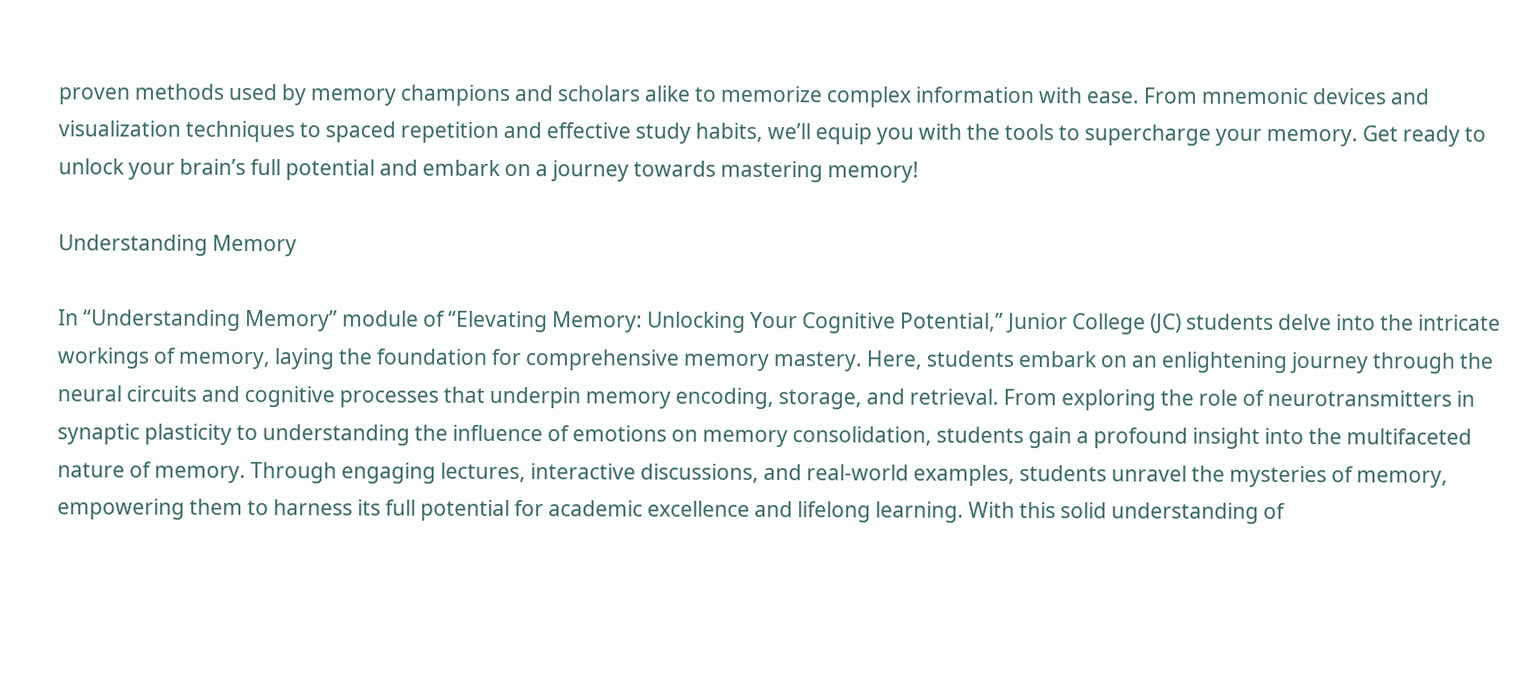proven methods used by memory champions and scholars alike to memorize complex information with ease. From mnemonic devices and visualization techniques to spaced repetition and effective study habits, we’ll equip you with the tools to supercharge your memory. Get ready to unlock your brain’s full potential and embark on a journey towards mastering memory!

Understanding Memory

In “Understanding Memory” module of “Elevating Memory: Unlocking Your Cognitive Potential,” Junior College (JC) students delve into the intricate workings of memory, laying the foundation for comprehensive memory mastery. Here, students embark on an enlightening journey through the neural circuits and cognitive processes that underpin memory encoding, storage, and retrieval. From exploring the role of neurotransmitters in synaptic plasticity to understanding the influence of emotions on memory consolidation, students gain a profound insight into the multifaceted nature of memory. Through engaging lectures, interactive discussions, and real-world examples, students unravel the mysteries of memory, empowering them to harness its full potential for academic excellence and lifelong learning. With this solid understanding of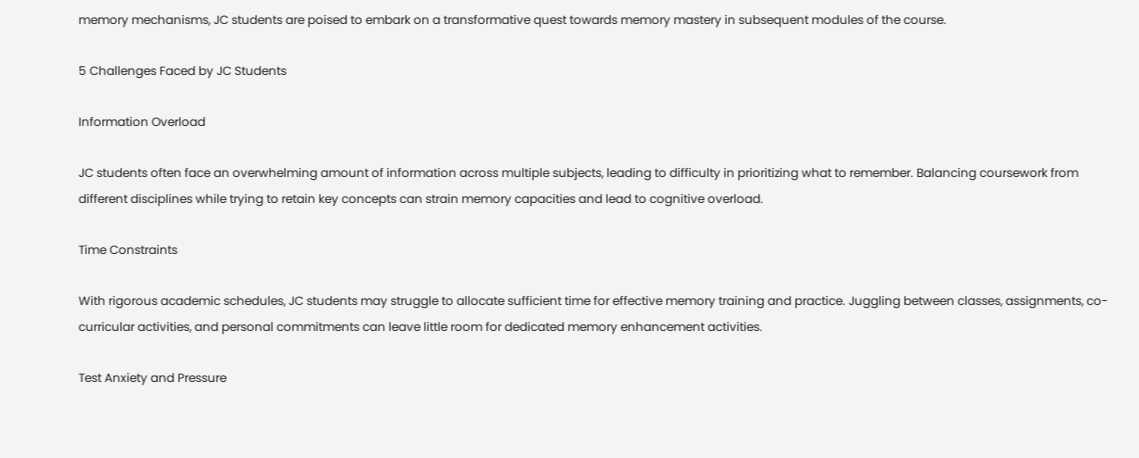memory mechanisms, JC students are poised to embark on a transformative quest towards memory mastery in subsequent modules of the course.

5 Challenges Faced by JC Students

Information Overload

JC students often face an overwhelming amount of information across multiple subjects, leading to difficulty in prioritizing what to remember. Balancing coursework from different disciplines while trying to retain key concepts can strain memory capacities and lead to cognitive overload.

Time Constraints

With rigorous academic schedules, JC students may struggle to allocate sufficient time for effective memory training and practice. Juggling between classes, assignments, co-curricular activities, and personal commitments can leave little room for dedicated memory enhancement activities.

Test Anxiety and Pressure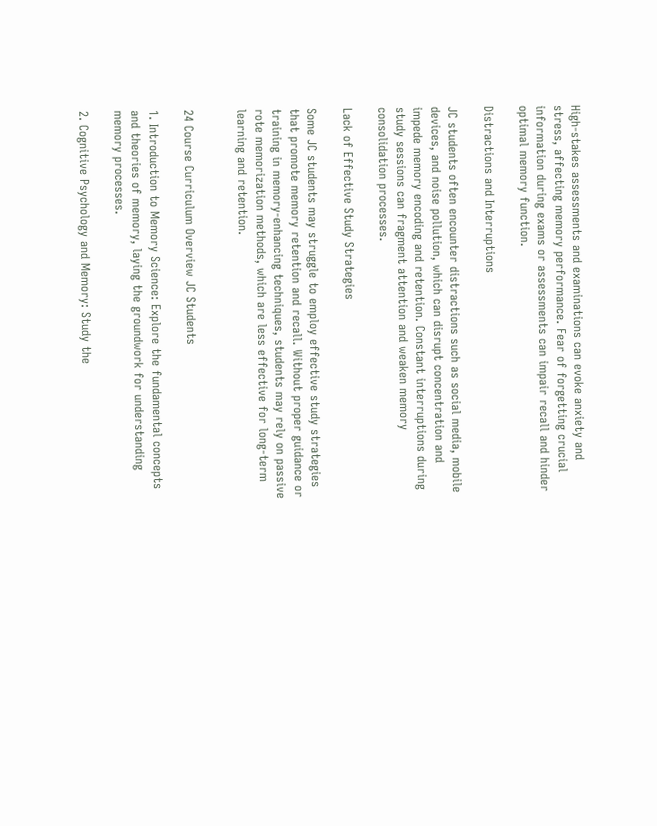High-stakes assessments and examinations can evoke anxiety and stress, affecting memory performance. Fear of forgetting crucial information during exams or assessments can impair recall and hinder optimal memory function.

Distractions and Interruptions

JC students often encounter distractions such as social media, mobile devices, and noise pollution, which can disrupt concentration and impede memory encoding and retention. Constant interruptions during study sessions can fragment attention and weaken memory consolidation processes.

Lack of Effective Study Strategies

Some JC students may struggle to employ effective study strategies that promote memory retention and recall. Without proper guidance or training in memory-enhancing techniques, students may rely on passive rote memorization methods, which are less effective for long-term learning and retention.


24 Course Curriculum Overview JC Students

1. Introduction to Memory Science: Explore the fundamental concepts and theories of memory, laying the groundwork for understanding memory processes.

2. Cognitive Psychology and Memory: Study the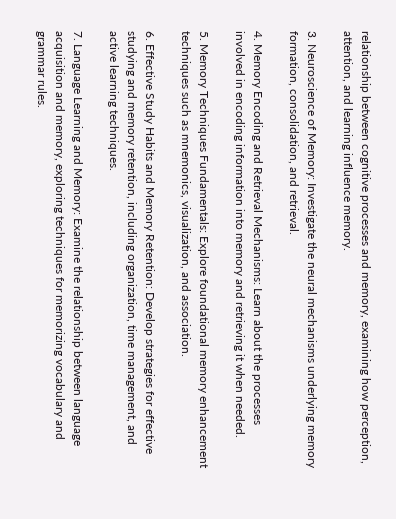relationship between cognitive processes and memory, examining how perception, attention, and learning influence memory.

3. Neuroscience of Memory: Investigate the neural mechanisms underlying memory formation, consolidation, and retrieval.

4. Memory Encoding and Retrieval Mechanisms: Learn about the processes involved in encoding information into memory and retrieving it when needed.

5. Memory Techniques Fundamentals: Explore foundational memory enhancement techniques such as mnemonics, visualization, and association.

6. Effective Study Habits and Memory Retention: Develop strategies for effective studying and memory retention, including organization, time management, and active learning techniques.

7. Language Learning and Memory: Examine the relationship between language acquisition and memory, exploring techniques for memorizing vocabulary and grammar rules.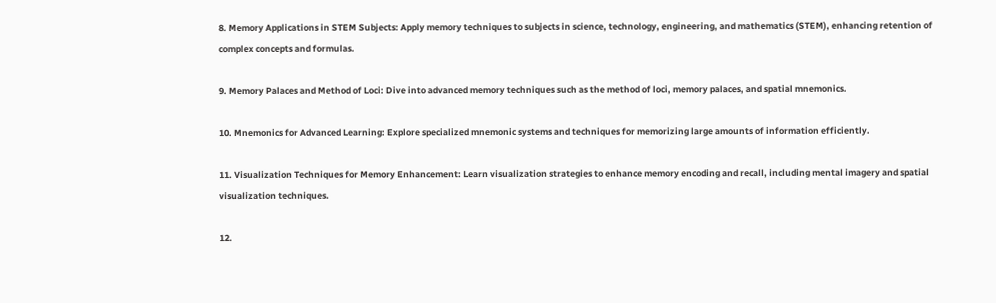8. Memory Applications in STEM Subjects: Apply memory techniques to subjects in science, technology, engineering, and mathematics (STEM), enhancing retention of complex concepts and formulas.

9. Memory Palaces and Method of Loci: Dive into advanced memory techniques such as the method of loci, memory palaces, and spatial mnemonics.

10. Mnemonics for Advanced Learning: Explore specialized mnemonic systems and techniques for memorizing large amounts of information efficiently.

11. Visualization Techniques for Memory Enhancement: Learn visualization strategies to enhance memory encoding and recall, including mental imagery and spatial visualization techniques.

12.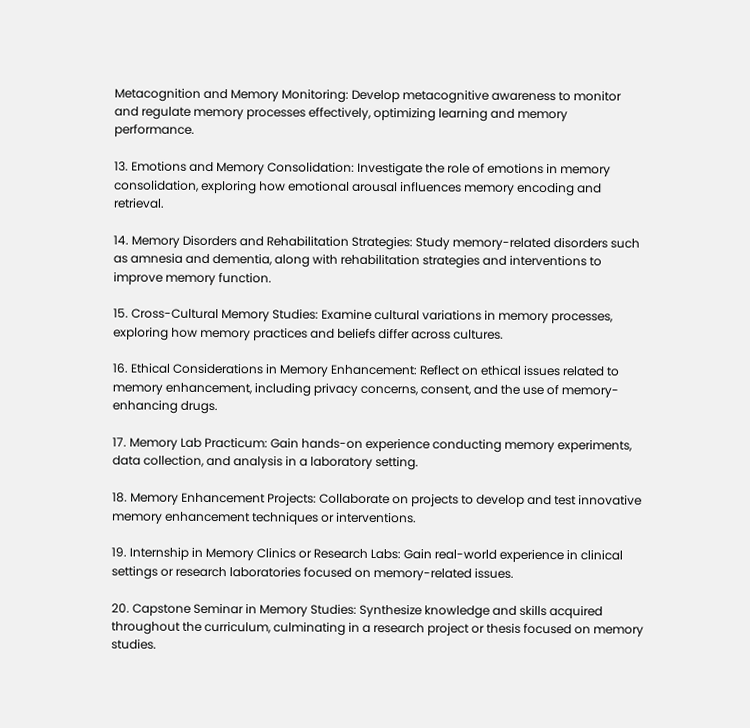Metacognition and Memory Monitoring: Develop metacognitive awareness to monitor and regulate memory processes effectively, optimizing learning and memory performance.

13. Emotions and Memory Consolidation: Investigate the role of emotions in memory consolidation, exploring how emotional arousal influences memory encoding and retrieval.

14. Memory Disorders and Rehabilitation Strategies: Study memory-related disorders such as amnesia and dementia, along with rehabilitation strategies and interventions to improve memory function.

15. Cross-Cultural Memory Studies: Examine cultural variations in memory processes, exploring how memory practices and beliefs differ across cultures.

16. Ethical Considerations in Memory Enhancement: Reflect on ethical issues related to memory enhancement, including privacy concerns, consent, and the use of memory-enhancing drugs.

17. Memory Lab Practicum: Gain hands-on experience conducting memory experiments, data collection, and analysis in a laboratory setting.

18. Memory Enhancement Projects: Collaborate on projects to develop and test innovative memory enhancement techniques or interventions.

19. Internship in Memory Clinics or Research Labs: Gain real-world experience in clinical settings or research laboratories focused on memory-related issues.

20. Capstone Seminar in Memory Studies: Synthesize knowledge and skills acquired throughout the curriculum, culminating in a research project or thesis focused on memory studies.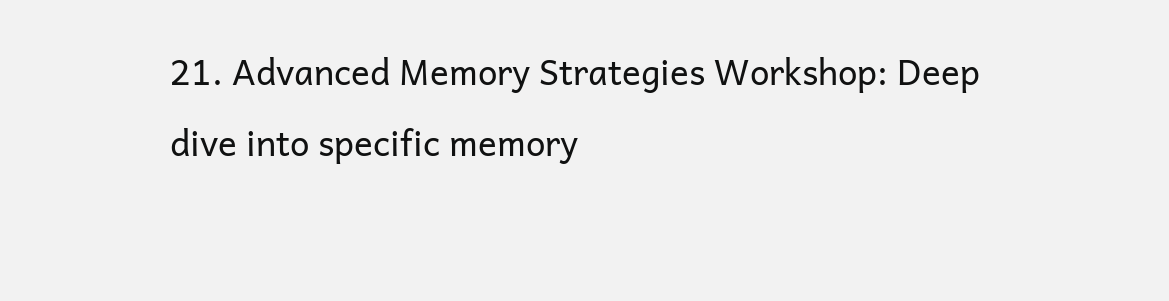21. Advanced Memory Strategies Workshop: Deep dive into specific memory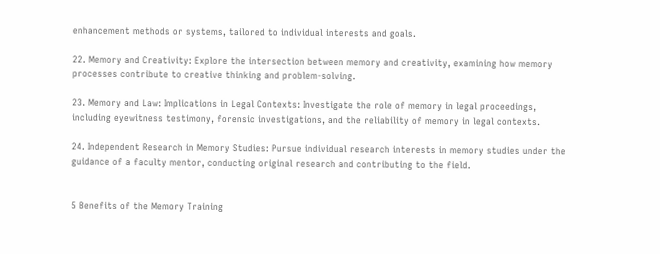enhancement methods or systems, tailored to individual interests and goals.

22. Memory and Creativity: Explore the intersection between memory and creativity, examining how memory processes contribute to creative thinking and problem-solving.

23. Memory and Law: Implications in Legal Contexts: Investigate the role of memory in legal proceedings, including eyewitness testimony, forensic investigations, and the reliability of memory in legal contexts.

24. Independent Research in Memory Studies: Pursue individual research interests in memory studies under the guidance of a faculty mentor, conducting original research and contributing to the field.


5 Benefits of the Memory Training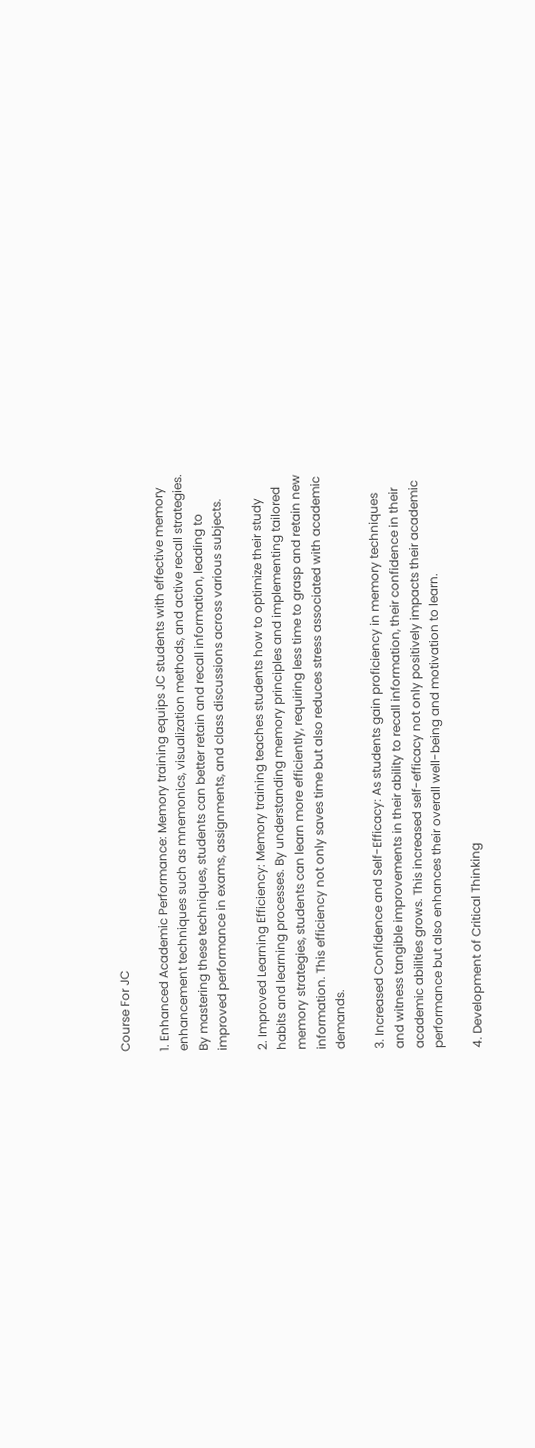Course For JC

1. Enhanced Academic Performance: Memory training equips JC students with effective memory enhancement techniques such as mnemonics, visualization methods, and active recall strategies. By mastering these techniques, students can better retain and recall information, leading to improved performance in exams, assignments, and class discussions across various subjects.

2. Improved Learning Efficiency: Memory training teaches students how to optimize their study habits and learning processes. By understanding memory principles and implementing tailored memory strategies, students can learn more efficiently, requiring less time to grasp and retain new information. This efficiency not only saves time but also reduces stress associated with academic demands.

3. Increased Confidence and Self-Efficacy: As students gain proficiency in memory techniques and witness tangible improvements in their ability to recall information, their confidence in their academic abilities grows. This increased self-efficacy not only positively impacts their academic performance but also enhances their overall well-being and motivation to learn.

4. Development of Critical Thinking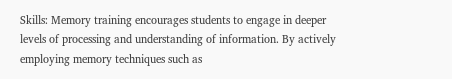Skills: Memory training encourages students to engage in deeper levels of processing and understanding of information. By actively employing memory techniques such as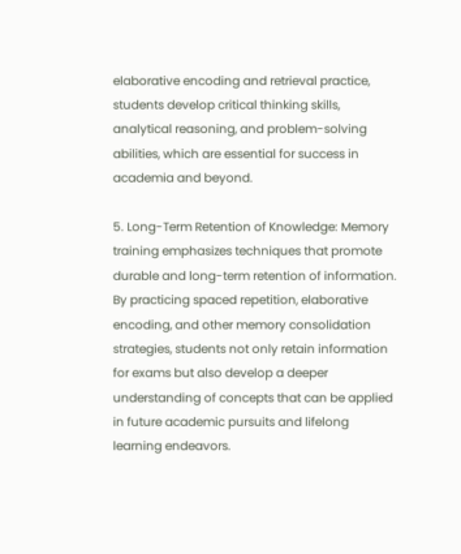elaborative encoding and retrieval practice, students develop critical thinking skills, analytical reasoning, and problem-solving abilities, which are essential for success in academia and beyond.

5. Long-Term Retention of Knowledge: Memory training emphasizes techniques that promote durable and long-term retention of information. By practicing spaced repetition, elaborative encoding, and other memory consolidation strategies, students not only retain information for exams but also develop a deeper understanding of concepts that can be applied in future academic pursuits and lifelong learning endeavors.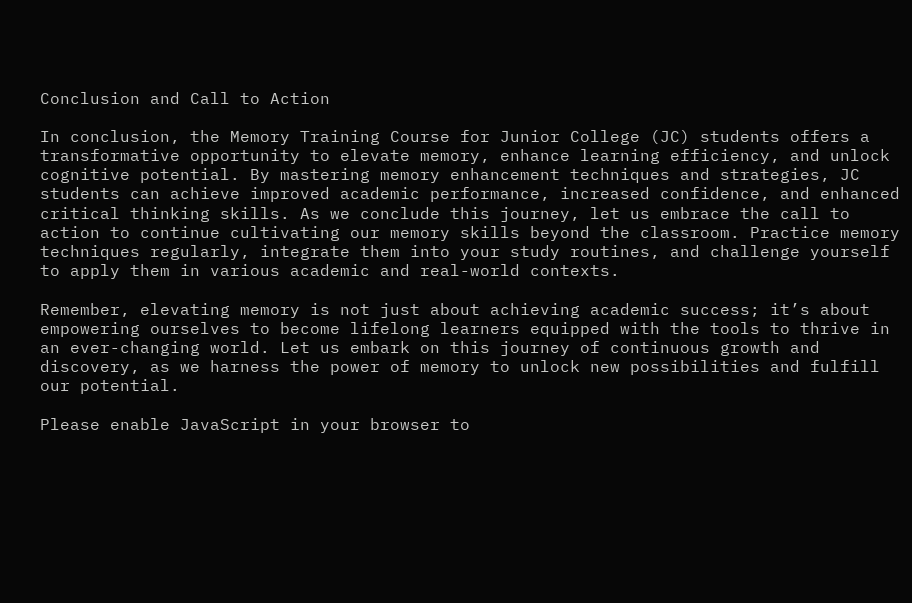Conclusion and Call to Action

In conclusion, the Memory Training Course for Junior College (JC) students offers a transformative opportunity to elevate memory, enhance learning efficiency, and unlock cognitive potential. By mastering memory enhancement techniques and strategies, JC students can achieve improved academic performance, increased confidence, and enhanced critical thinking skills. As we conclude this journey, let us embrace the call to action to continue cultivating our memory skills beyond the classroom. Practice memory techniques regularly, integrate them into your study routines, and challenge yourself to apply them in various academic and real-world contexts.

Remember, elevating memory is not just about achieving academic success; it’s about empowering ourselves to become lifelong learners equipped with the tools to thrive in an ever-changing world. Let us embark on this journey of continuous growth and discovery, as we harness the power of memory to unlock new possibilities and fulfill our potential.

Please enable JavaScript in your browser to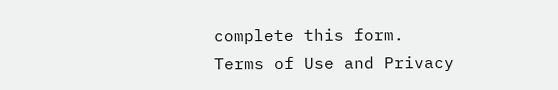complete this form.
Terms of Use and Privacy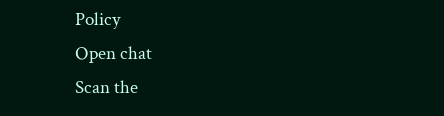Policy
Open chat
Scan the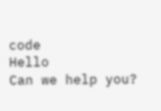code
Hello
Can we help you?